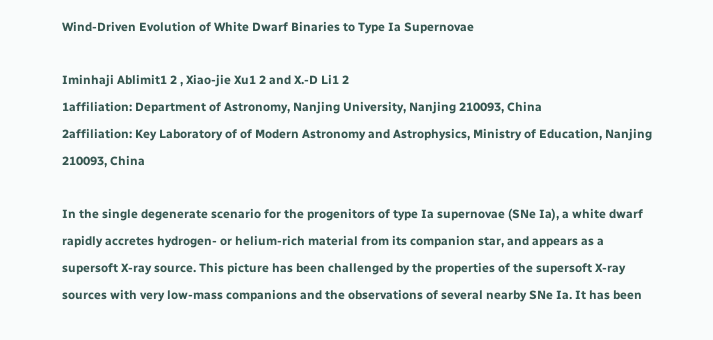Wind-Driven Evolution of White Dwarf Binaries to Type Ia Supernovae

Iminhaji Ablimit1 2 , Xiao-jie Xu1 2 and X.-D Li1 2
1affiliation: Department of Astronomy, Nanjing University, Nanjing 210093, China
2affiliation: Key Laboratory of of Modern Astronomy and Astrophysics, Ministry of Education, Nanjing 210093, China

In the single degenerate scenario for the progenitors of type Ia supernovae (SNe Ia), a white dwarf rapidly accretes hydrogen- or helium-rich material from its companion star, and appears as a supersoft X-ray source. This picture has been challenged by the properties of the supersoft X-ray sources with very low-mass companions and the observations of several nearby SNe Ia. It has been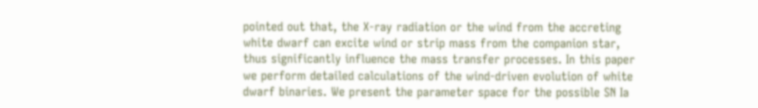pointed out that, the X-ray radiation or the wind from the accreting white dwarf can excite wind or strip mass from the companion star, thus significantly influence the mass transfer processes. In this paper we perform detailed calculations of the wind-driven evolution of white dwarf binaries. We present the parameter space for the possible SN Ia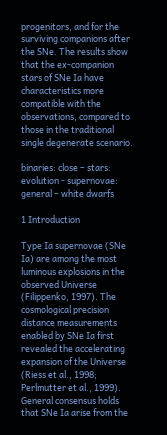progenitors, and for the surviving companions after the SNe. The results show that the ex-companion stars of SNe Ia have characteristics more compatible with the observations, compared to those in the traditional single degenerate scenario.

binaries: close – stars: evolution - supernovae: general – white dwarfs

1 Introduction

Type Ia supernovae (SNe Ia) are among the most luminous explosions in the observed Universe (Filippenko, 1997). The cosmological precision distance measurements enabled by SNe Ia first revealed the accelerating expansion of the Universe (Riess et al., 1998; Perlmutter et al., 1999). General consensus holds that SNe Ia arise from the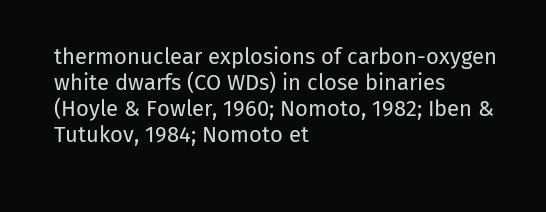thermonuclear explosions of carbon-oxygen white dwarfs (CO WDs) in close binaries (Hoyle & Fowler, 1960; Nomoto, 1982; Iben & Tutukov, 1984; Nomoto et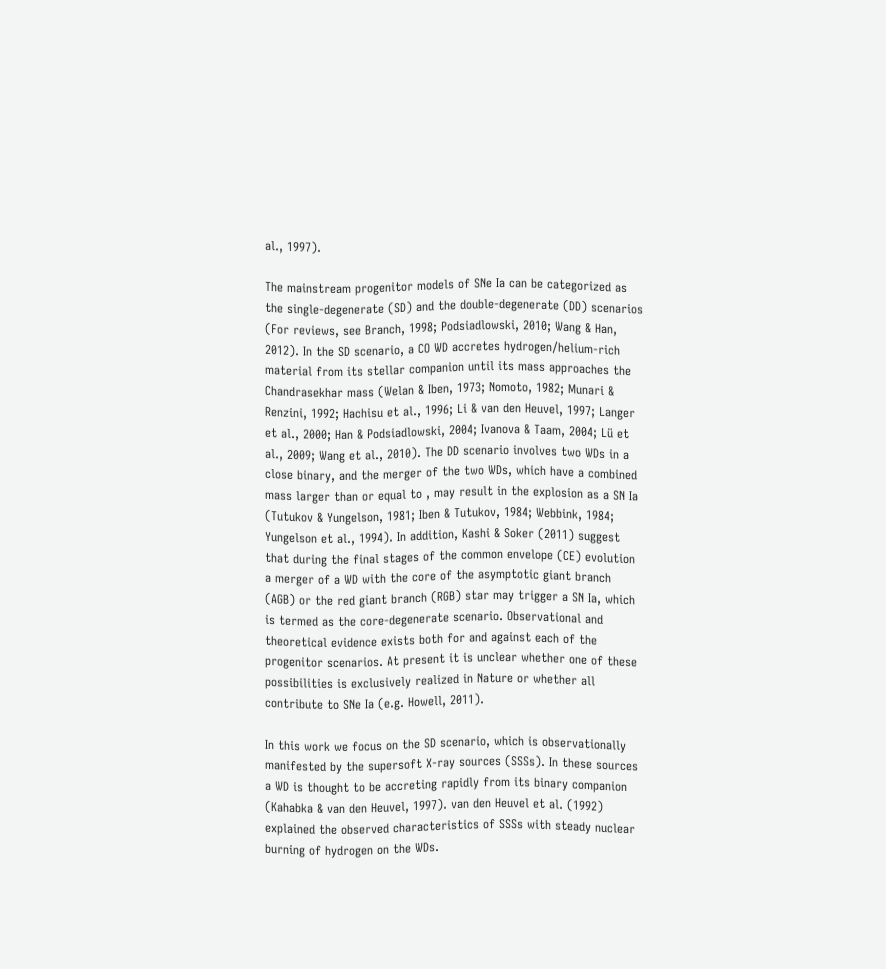al., 1997).

The mainstream progenitor models of SNe Ia can be categorized as the single-degenerate (SD) and the double-degenerate (DD) scenarios (For reviews, see Branch, 1998; Podsiadlowski, 2010; Wang & Han, 2012). In the SD scenario, a CO WD accretes hydrogen/helium-rich material from its stellar companion until its mass approaches the Chandrasekhar mass (Welan & Iben, 1973; Nomoto, 1982; Munari & Renzini, 1992; Hachisu et al., 1996; Li & van den Heuvel, 1997; Langer et al., 2000; Han & Podsiadlowski, 2004; Ivanova & Taam, 2004; Lü et al., 2009; Wang et al., 2010). The DD scenario involves two WDs in a close binary, and the merger of the two WDs, which have a combined mass larger than or equal to , may result in the explosion as a SN Ia (Tutukov & Yungelson, 1981; Iben & Tutukov, 1984; Webbink, 1984; Yungelson et al., 1994). In addition, Kashi & Soker (2011) suggest that during the final stages of the common envelope (CE) evolution a merger of a WD with the core of the asymptotic giant branch (AGB) or the red giant branch (RGB) star may trigger a SN Ia, which is termed as the core-degenerate scenario. Observational and theoretical evidence exists both for and against each of the progenitor scenarios. At present it is unclear whether one of these possibilities is exclusively realized in Nature or whether all contribute to SNe Ia (e.g. Howell, 2011).

In this work we focus on the SD scenario, which is observationally manifested by the supersoft X-ray sources (SSSs). In these sources a WD is thought to be accreting rapidly from its binary companion (Kahabka & van den Heuvel, 1997). van den Heuvel et al. (1992) explained the observed characteristics of SSSs with steady nuclear burning of hydrogen on the WDs.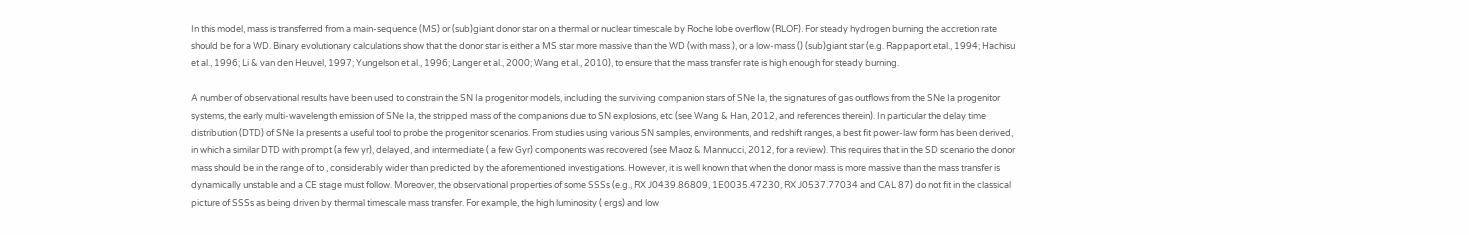In this model, mass is transferred from a main-sequence (MS) or (sub)giant donor star on a thermal or nuclear timescale by Roche lobe overflow (RLOF). For steady hydrogen burning the accretion rate should be for a WD. Binary evolutionary calculations show that the donor star is either a MS star more massive than the WD (with mass ), or a low-mass () (sub)giant star (e.g. Rappaport etal., 1994; Hachisu et al., 1996; Li & van den Heuvel, 1997; Yungelson et al., 1996; Langer et al., 2000; Wang et al., 2010), to ensure that the mass transfer rate is high enough for steady burning.

A number of observational results have been used to constrain the SN Ia progenitor models, including the surviving companion stars of SNe Ia, the signatures of gas outflows from the SNe Ia progenitor systems, the early multi-wavelength emission of SNe Ia, the stripped mass of the companions due to SN explosions, etc (see Wang & Han, 2012, and references therein). In particular the delay time distribution (DTD) of SNe Ia presents a useful tool to probe the progenitor scenarios. From studies using various SN samples, environments, and redshift ranges, a best fit power-law form has been derived, in which a similar DTD with prompt (a few yr), delayed, and intermediate ( a few Gyr) components was recovered (see Maoz & Mannucci, 2012, for a review). This requires that in the SD scenario the donor mass should be in the range of to , considerably wider than predicted by the aforementioned investigations. However, it is well known that when the donor mass is more massive than the mass transfer is dynamically unstable and a CE stage must follow. Moreover, the observational properties of some SSSs (e.g., RX J0439.86809, 1E0035.47230, RX J0537.77034 and CAL 87) do not fit in the classical picture of SSSs as being driven by thermal timescale mass transfer. For example, the high luminosity ( ergs) and low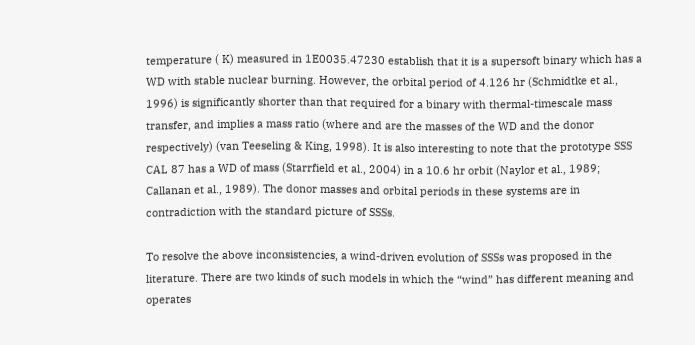temperature ( K) measured in 1E0035.47230 establish that it is a supersoft binary which has a WD with stable nuclear burning. However, the orbital period of 4.126 hr (Schmidtke et al., 1996) is significantly shorter than that required for a binary with thermal-timescale mass transfer, and implies a mass ratio (where and are the masses of the WD and the donor respectively) (van Teeseling & King, 1998). It is also interesting to note that the prototype SSS CAL 87 has a WD of mass (Starrfield et al., 2004) in a 10.6 hr orbit (Naylor et al., 1989; Callanan et al., 1989). The donor masses and orbital periods in these systems are in contradiction with the standard picture of SSSs.

To resolve the above inconsistencies, a wind-driven evolution of SSSs was proposed in the literature. There are two kinds of such models in which the “wind” has different meaning and operates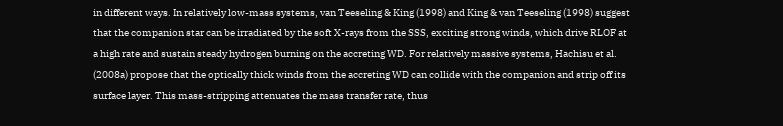in different ways. In relatively low-mass systems, van Teeseling & King (1998) and King & van Teeseling (1998) suggest that the companion star can be irradiated by the soft X-rays from the SSS, exciting strong winds, which drive RLOF at a high rate and sustain steady hydrogen burning on the accreting WD. For relatively massive systems, Hachisu et al. (2008a) propose that the optically thick winds from the accreting WD can collide with the companion and strip off its surface layer. This mass-stripping attenuates the mass transfer rate, thus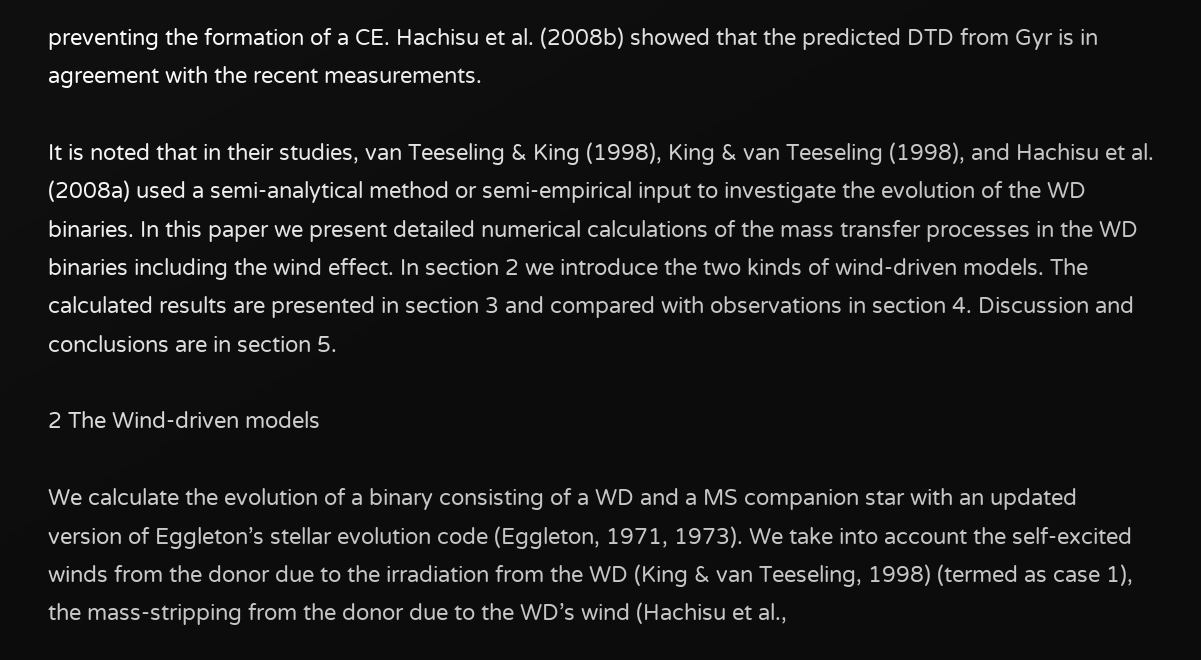preventing the formation of a CE. Hachisu et al. (2008b) showed that the predicted DTD from Gyr is in agreement with the recent measurements.

It is noted that in their studies, van Teeseling & King (1998), King & van Teeseling (1998), and Hachisu et al. (2008a) used a semi-analytical method or semi-empirical input to investigate the evolution of the WD binaries. In this paper we present detailed numerical calculations of the mass transfer processes in the WD binaries including the wind effect. In section 2 we introduce the two kinds of wind-driven models. The calculated results are presented in section 3 and compared with observations in section 4. Discussion and conclusions are in section 5.

2 The Wind-driven models

We calculate the evolution of a binary consisting of a WD and a MS companion star with an updated version of Eggleton’s stellar evolution code (Eggleton, 1971, 1973). We take into account the self-excited winds from the donor due to the irradiation from the WD (King & van Teeseling, 1998) (termed as case 1), the mass-stripping from the donor due to the WD’s wind (Hachisu et al.,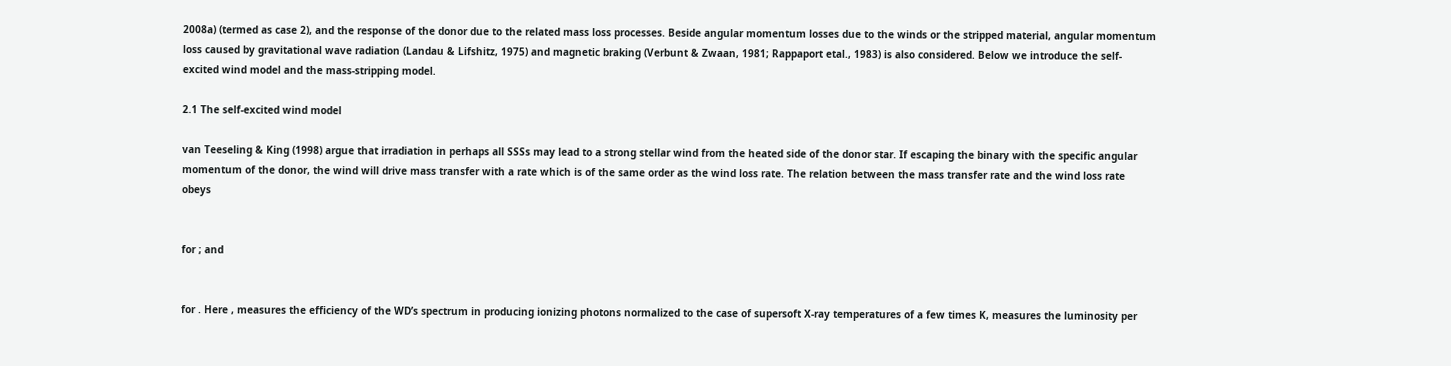2008a) (termed as case 2), and the response of the donor due to the related mass loss processes. Beside angular momentum losses due to the winds or the stripped material, angular momentum loss caused by gravitational wave radiation (Landau & Lifshitz, 1975) and magnetic braking (Verbunt & Zwaan, 1981; Rappaport etal., 1983) is also considered. Below we introduce the self-excited wind model and the mass-stripping model.

2.1 The self-excited wind model

van Teeseling & King (1998) argue that irradiation in perhaps all SSSs may lead to a strong stellar wind from the heated side of the donor star. If escaping the binary with the specific angular momentum of the donor, the wind will drive mass transfer with a rate which is of the same order as the wind loss rate. The relation between the mass transfer rate and the wind loss rate obeys


for ; and


for . Here , measures the efficiency of the WD’s spectrum in producing ionizing photons normalized to the case of supersoft X-ray temperatures of a few times K, measures the luminosity per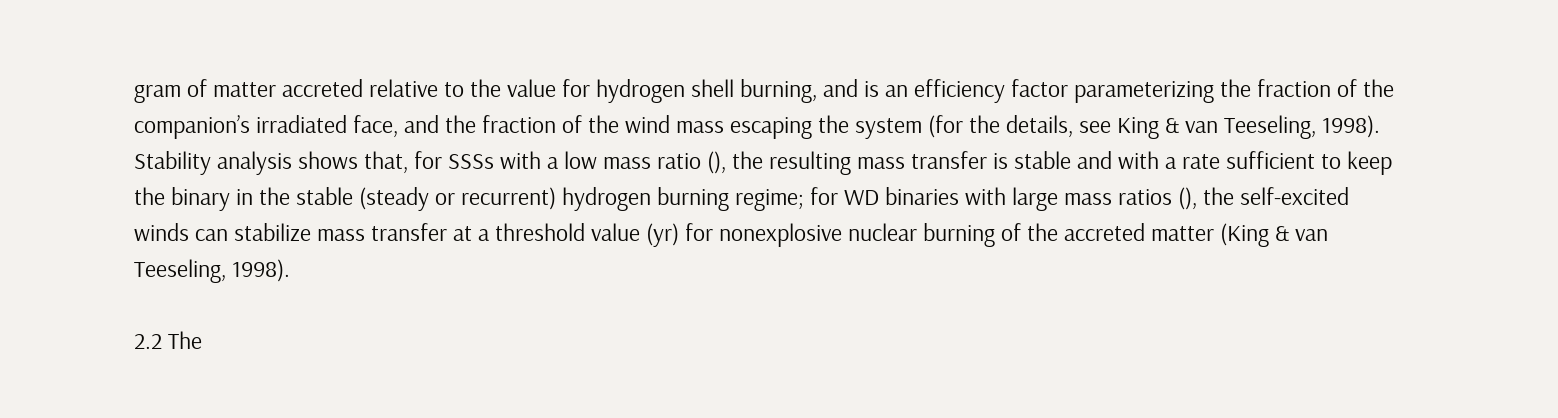gram of matter accreted relative to the value for hydrogen shell burning, and is an efficiency factor parameterizing the fraction of the companion’s irradiated face, and the fraction of the wind mass escaping the system (for the details, see King & van Teeseling, 1998). Stability analysis shows that, for SSSs with a low mass ratio (), the resulting mass transfer is stable and with a rate sufficient to keep the binary in the stable (steady or recurrent) hydrogen burning regime; for WD binaries with large mass ratios (), the self-excited winds can stabilize mass transfer at a threshold value (yr) for nonexplosive nuclear burning of the accreted matter (King & van Teeseling, 1998).

2.2 The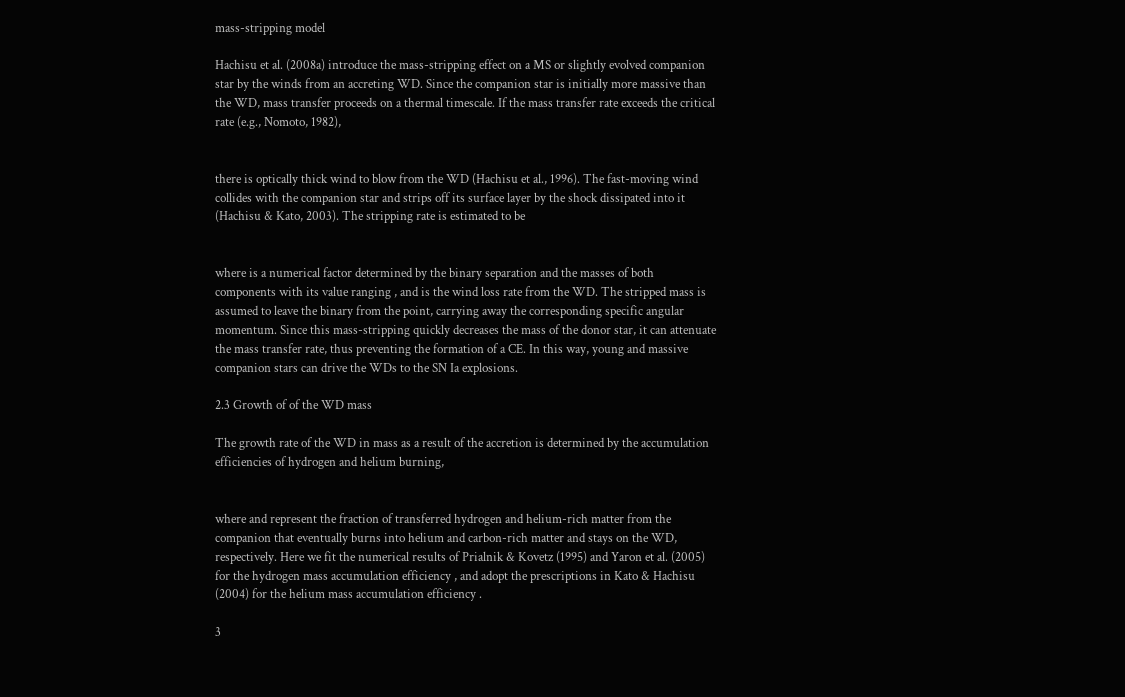mass-stripping model

Hachisu et al. (2008a) introduce the mass-stripping effect on a MS or slightly evolved companion star by the winds from an accreting WD. Since the companion star is initially more massive than the WD, mass transfer proceeds on a thermal timescale. If the mass transfer rate exceeds the critical rate (e.g., Nomoto, 1982),


there is optically thick wind to blow from the WD (Hachisu et al., 1996). The fast-moving wind collides with the companion star and strips off its surface layer by the shock dissipated into it (Hachisu & Kato, 2003). The stripping rate is estimated to be


where is a numerical factor determined by the binary separation and the masses of both components with its value ranging , and is the wind loss rate from the WD. The stripped mass is assumed to leave the binary from the point, carrying away the corresponding specific angular momentum. Since this mass-stripping quickly decreases the mass of the donor star, it can attenuate the mass transfer rate, thus preventing the formation of a CE. In this way, young and massive companion stars can drive the WDs to the SN Ia explosions.

2.3 Growth of of the WD mass

The growth rate of the WD in mass as a result of the accretion is determined by the accumulation efficiencies of hydrogen and helium burning,


where and represent the fraction of transferred hydrogen and helium-rich matter from the companion that eventually burns into helium and carbon-rich matter and stays on the WD, respectively. Here we fit the numerical results of Prialnik & Kovetz (1995) and Yaron et al. (2005) for the hydrogen mass accumulation efficiency , and adopt the prescriptions in Kato & Hachisu (2004) for the helium mass accumulation efficiency .

3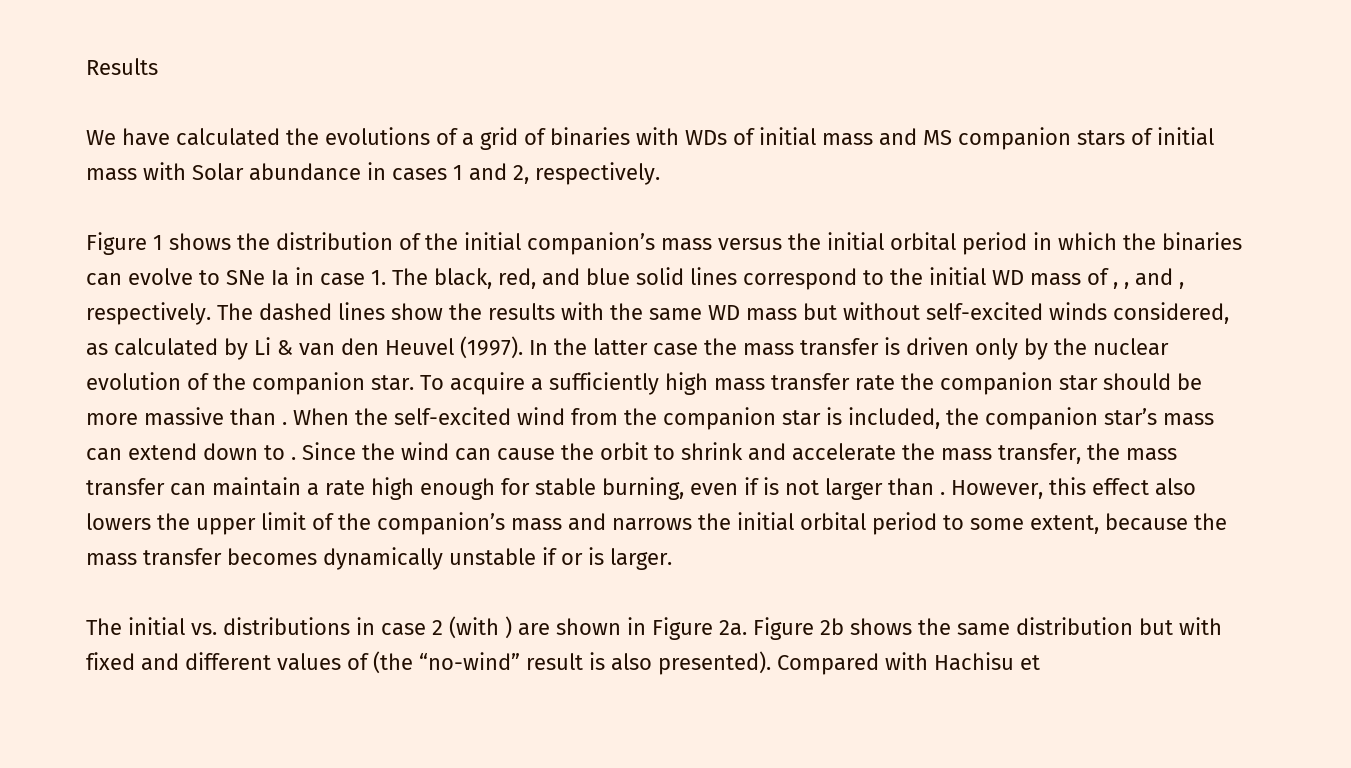Results

We have calculated the evolutions of a grid of binaries with WDs of initial mass and MS companion stars of initial mass with Solar abundance in cases 1 and 2, respectively.

Figure 1 shows the distribution of the initial companion’s mass versus the initial orbital period in which the binaries can evolve to SNe Ia in case 1. The black, red, and blue solid lines correspond to the initial WD mass of , , and , respectively. The dashed lines show the results with the same WD mass but without self-excited winds considered, as calculated by Li & van den Heuvel (1997). In the latter case the mass transfer is driven only by the nuclear evolution of the companion star. To acquire a sufficiently high mass transfer rate the companion star should be more massive than . When the self-excited wind from the companion star is included, the companion star’s mass can extend down to . Since the wind can cause the orbit to shrink and accelerate the mass transfer, the mass transfer can maintain a rate high enough for stable burning, even if is not larger than . However, this effect also lowers the upper limit of the companion’s mass and narrows the initial orbital period to some extent, because the mass transfer becomes dynamically unstable if or is larger.

The initial vs. distributions in case 2 (with ) are shown in Figure 2a. Figure 2b shows the same distribution but with fixed and different values of (the “no-wind” result is also presented). Compared with Hachisu et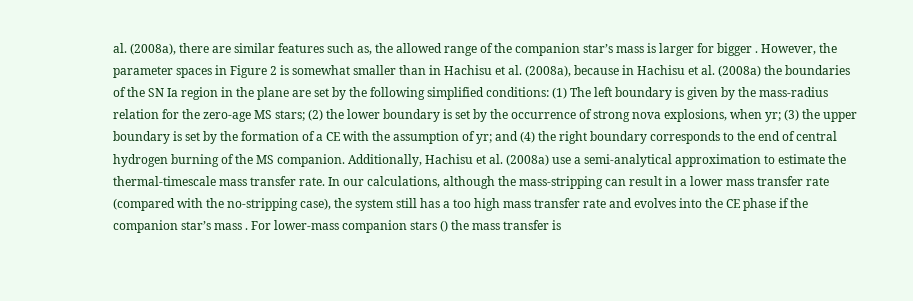al. (2008a), there are similar features such as, the allowed range of the companion star’s mass is larger for bigger . However, the parameter spaces in Figure 2 is somewhat smaller than in Hachisu et al. (2008a), because in Hachisu et al. (2008a) the boundaries of the SN Ia region in the plane are set by the following simplified conditions: (1) The left boundary is given by the mass-radius relation for the zero-age MS stars; (2) the lower boundary is set by the occurrence of strong nova explosions, when yr; (3) the upper boundary is set by the formation of a CE with the assumption of yr; and (4) the right boundary corresponds to the end of central hydrogen burning of the MS companion. Additionally, Hachisu et al. (2008a) use a semi-analytical approximation to estimate the thermal-timescale mass transfer rate. In our calculations, although the mass-stripping can result in a lower mass transfer rate (compared with the no-stripping case), the system still has a too high mass transfer rate and evolves into the CE phase if the companion star’s mass . For lower-mass companion stars () the mass transfer is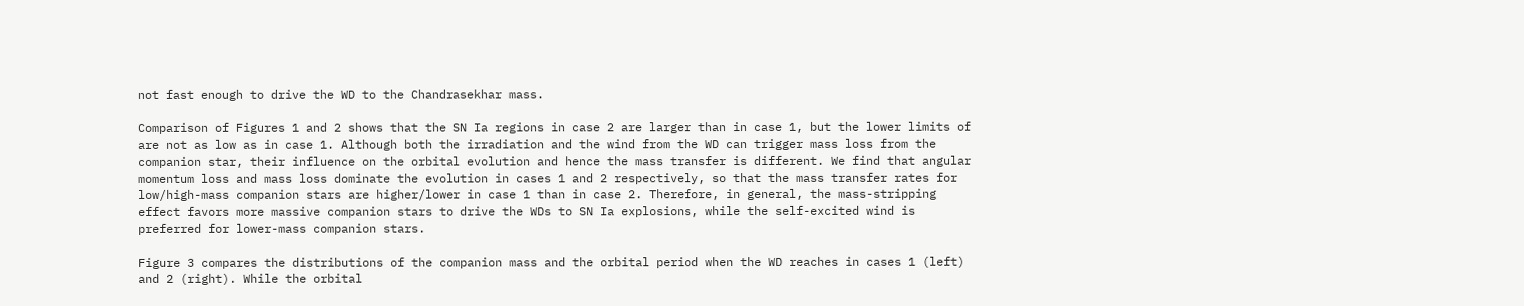not fast enough to drive the WD to the Chandrasekhar mass.

Comparison of Figures 1 and 2 shows that the SN Ia regions in case 2 are larger than in case 1, but the lower limits of are not as low as in case 1. Although both the irradiation and the wind from the WD can trigger mass loss from the companion star, their influence on the orbital evolution and hence the mass transfer is different. We find that angular momentum loss and mass loss dominate the evolution in cases 1 and 2 respectively, so that the mass transfer rates for low/high-mass companion stars are higher/lower in case 1 than in case 2. Therefore, in general, the mass-stripping effect favors more massive companion stars to drive the WDs to SN Ia explosions, while the self-excited wind is preferred for lower-mass companion stars.

Figure 3 compares the distributions of the companion mass and the orbital period when the WD reaches in cases 1 (left) and 2 (right). While the orbital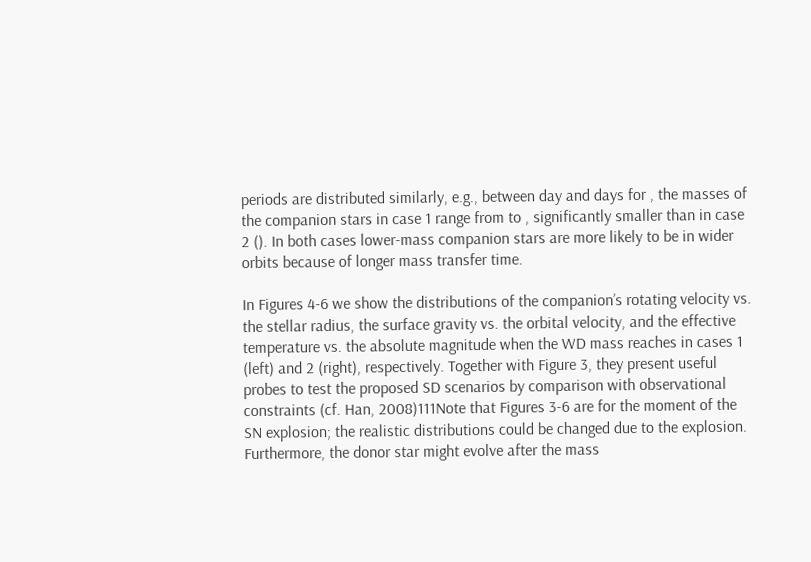periods are distributed similarly, e.g., between day and days for , the masses of the companion stars in case 1 range from to , significantly smaller than in case 2 (). In both cases lower-mass companion stars are more likely to be in wider orbits because of longer mass transfer time.

In Figures 4-6 we show the distributions of the companion’s rotating velocity vs. the stellar radius, the surface gravity vs. the orbital velocity, and the effective temperature vs. the absolute magnitude when the WD mass reaches in cases 1 (left) and 2 (right), respectively. Together with Figure 3, they present useful probes to test the proposed SD scenarios by comparison with observational constraints (cf. Han, 2008)111Note that Figures 3-6 are for the moment of the SN explosion; the realistic distributions could be changed due to the explosion. Furthermore, the donor star might evolve after the mass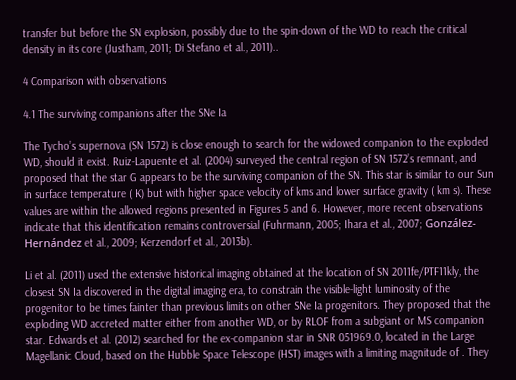transfer but before the SN explosion, possibly due to the spin-down of the WD to reach the critical density in its core (Justham, 2011; Di Stefano et al., 2011)..

4 Comparison with observations

4.1 The surviving companions after the SNe Ia

The Tycho’s supernova (SN 1572) is close enough to search for the widowed companion to the exploded WD, should it exist. Ruiz-Lapuente et al. (2004) surveyed the central region of SN 1572’s remnant, and proposed that the star G appears to be the surviving companion of the SN. This star is similar to our Sun in surface temperature ( K) but with higher space velocity of kms and lower surface gravity ( km s). These values are within the allowed regions presented in Figures 5 and 6. However, more recent observations indicate that this identification remains controversial (Fuhrmann, 2005; Ihara et al., 2007; González-Hernández et al., 2009; Kerzendorf et al., 2013b).

Li et al. (2011) used the extensive historical imaging obtained at the location of SN 2011fe/PTF11kly, the closest SN Ia discovered in the digital imaging era, to constrain the visible-light luminosity of the progenitor to be times fainter than previous limits on other SNe Ia progenitors. They proposed that the exploding WD accreted matter either from another WD, or by RLOF from a subgiant or MS companion star. Edwards et al. (2012) searched for the ex-companion star in SNR 051969.0, located in the Large Magellanic Cloud, based on the Hubble Space Telescope (HST) images with a limiting magnitude of . They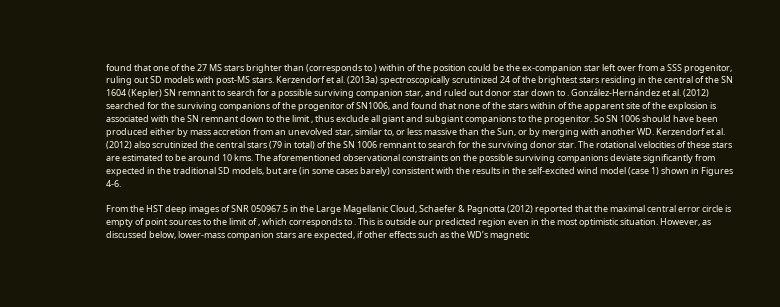found that one of the 27 MS stars brighter than (corresponds to ) within of the position could be the ex-companion star left over from a SSS progenitor, ruling out SD models with post-MS stars. Kerzendorf et al. (2013a) spectroscopically scrutinized 24 of the brightest stars residing in the central of the SN 1604 (Kepler) SN remnant to search for a possible surviving companion star, and ruled out donor star down to . González-Hernández et al. (2012) searched for the surviving companions of the progenitor of SN1006, and found that none of the stars within of the apparent site of the explosion is associated with the SN remnant down to the limit , thus exclude all giant and subgiant companions to the progenitor. So SN 1006 should have been produced either by mass accretion from an unevolved star, similar to, or less massive than the Sun, or by merging with another WD. Kerzendorf et al. (2012) also scrutinized the central stars (79 in total) of the SN 1006 remnant to search for the surviving donor star. The rotational velocities of these stars are estimated to be around 10 kms. The aforementioned observational constraints on the possible surviving companions deviate significantly from expected in the traditional SD models, but are (in some cases barely) consistent with the results in the self-excited wind model (case 1) shown in Figures 4-6.

From the HST deep images of SNR 050967.5 in the Large Magellanic Cloud, Schaefer & Pagnotta (2012) reported that the maximal central error circle is empty of point sources to the limit of , which corresponds to . This is outside our predicted region even in the most optimistic situation. However, as discussed below, lower-mass companion stars are expected, if other effects such as the WD’s magnetic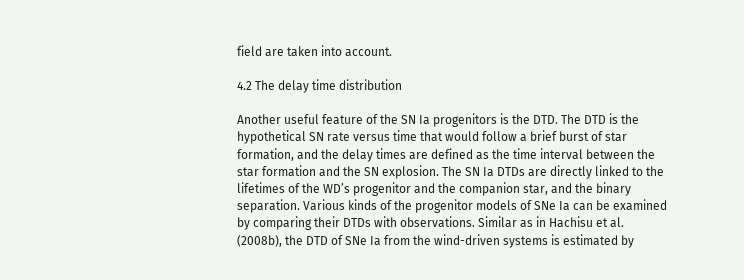field are taken into account.

4.2 The delay time distribution

Another useful feature of the SN Ia progenitors is the DTD. The DTD is the hypothetical SN rate versus time that would follow a brief burst of star formation, and the delay times are defined as the time interval between the star formation and the SN explosion. The SN Ia DTDs are directly linked to the lifetimes of the WD’s progenitor and the companion star, and the binary separation. Various kinds of the progenitor models of SNe Ia can be examined by comparing their DTDs with observations. Similar as in Hachisu et al. (2008b), the DTD of SNe Ia from the wind-driven systems is estimated by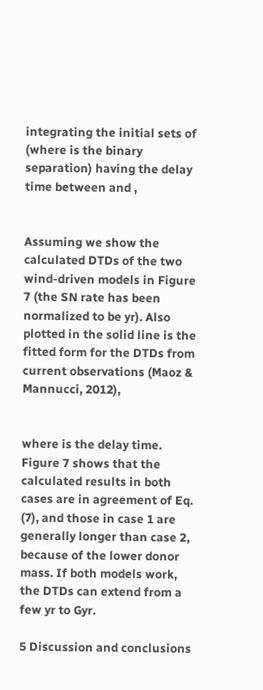integrating the initial sets of (where is the binary separation) having the delay time between and ,


Assuming we show the calculated DTDs of the two wind-driven models in Figure 7 (the SN rate has been normalized to be yr). Also plotted in the solid line is the fitted form for the DTDs from current observations (Maoz & Mannucci, 2012),


where is the delay time. Figure 7 shows that the calculated results in both cases are in agreement of Eq. (7), and those in case 1 are generally longer than case 2, because of the lower donor mass. If both models work, the DTDs can extend from a few yr to Gyr.

5 Discussion and conclusions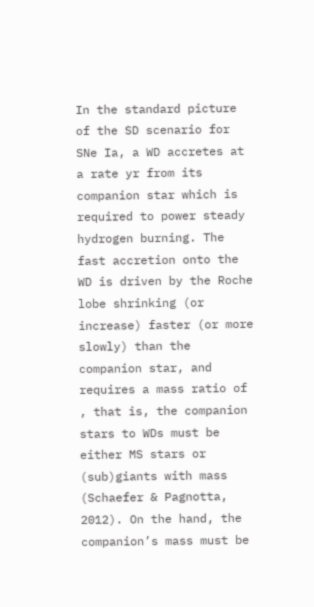In the standard picture of the SD scenario for SNe Ia, a WD accretes at a rate yr from its companion star which is required to power steady hydrogen burning. The fast accretion onto the WD is driven by the Roche lobe shrinking (or increase) faster (or more slowly) than the companion star, and requires a mass ratio of , that is, the companion stars to WDs must be either MS stars or (sub)giants with mass (Schaefer & Pagnotta, 2012). On the hand, the companion’s mass must be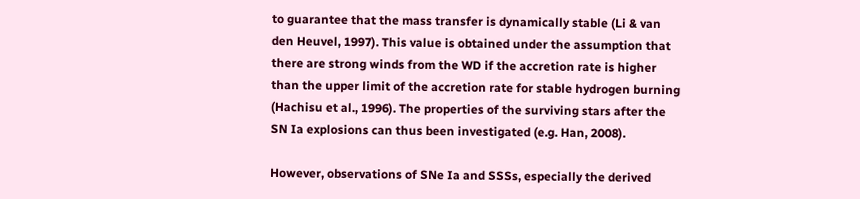to guarantee that the mass transfer is dynamically stable (Li & van den Heuvel, 1997). This value is obtained under the assumption that there are strong winds from the WD if the accretion rate is higher than the upper limit of the accretion rate for stable hydrogen burning (Hachisu et al., 1996). The properties of the surviving stars after the SN Ia explosions can thus been investigated (e.g. Han, 2008).

However, observations of SNe Ia and SSSs, especially the derived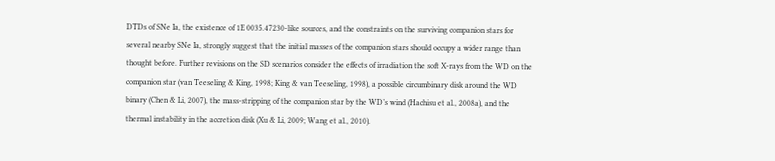DTDs of SNe Ia, the existence of 1E 0035.47230-like sources, and the constraints on the surviving companion stars for several nearby SNe Ia, strongly suggest that the initial masses of the companion stars should occupy a wider range than thought before. Further revisions on the SD scenarios consider the effects of irradiation the soft X-rays from the WD on the companion star (van Teeseling & King, 1998; King & van Teeseling, 1998), a possible circumbinary disk around the WD binary (Chen & Li, 2007), the mass-stripping of the companion star by the WD’s wind (Hachisu et al., 2008a), and the thermal instability in the accretion disk (Xu & Li, 2009; Wang et al., 2010).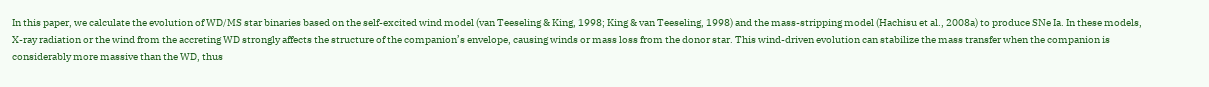In this paper, we calculate the evolution of WD/MS star binaries based on the self-excited wind model (van Teeseling & King, 1998; King & van Teeseling, 1998) and the mass-stripping model (Hachisu et al., 2008a) to produce SNe Ia. In these models, X-ray radiation or the wind from the accreting WD strongly affects the structure of the companion’s envelope, causing winds or mass loss from the donor star. This wind-driven evolution can stabilize the mass transfer when the companion is considerably more massive than the WD, thus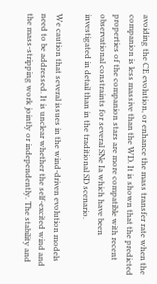avoiding the CE evolution, or enhance the mass transfer rate when the companion is less massive than the WD. It is shown that the predicted properties of the companion stars are more compatible with recent observational constraints for several SNe Ia which have been investigated in detail than in the traditional SD scenario.

We caution that several issues in the wind-driven evolution models need to be addressed. It is unclear whether the self-excited wind and the mass-stripping work jointly or independently. The stability and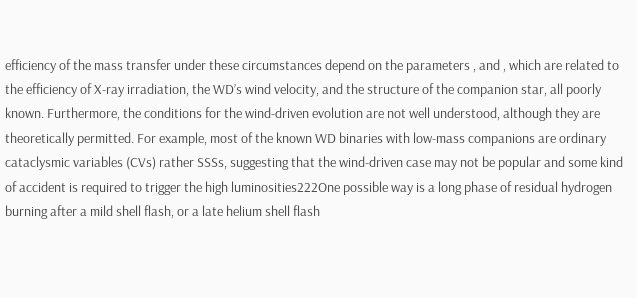efficiency of the mass transfer under these circumstances depend on the parameters , and , which are related to the efficiency of X-ray irradiation, the WD’s wind velocity, and the structure of the companion star, all poorly known. Furthermore, the conditions for the wind-driven evolution are not well understood, although they are theoretically permitted. For example, most of the known WD binaries with low-mass companions are ordinary cataclysmic variables (CVs) rather SSSs, suggesting that the wind-driven case may not be popular and some kind of accident is required to trigger the high luminosities222One possible way is a long phase of residual hydrogen burning after a mild shell flash, or a late helium shell flash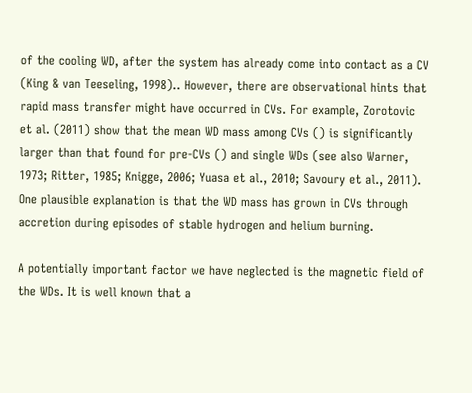of the cooling WD, after the system has already come into contact as a CV (King & van Teeseling, 1998).. However, there are observational hints that rapid mass transfer might have occurred in CVs. For example, Zorotovic et al. (2011) show that the mean WD mass among CVs () is significantly larger than that found for pre-CVs () and single WDs (see also Warner, 1973; Ritter, 1985; Knigge, 2006; Yuasa et al., 2010; Savoury et al., 2011). One plausible explanation is that the WD mass has grown in CVs through accretion during episodes of stable hydrogen and helium burning.

A potentially important factor we have neglected is the magnetic field of the WDs. It is well known that a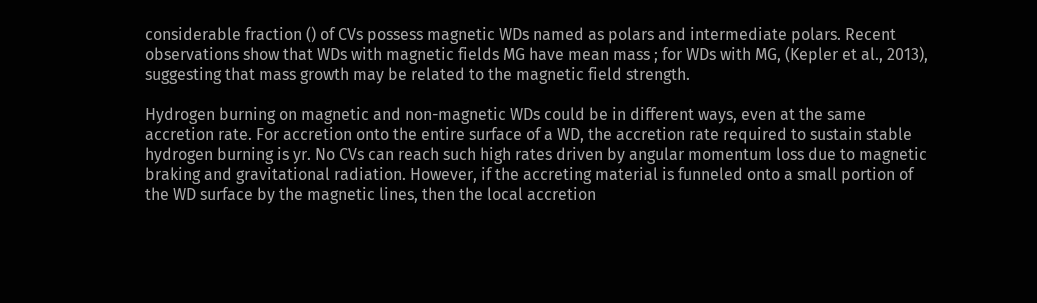considerable fraction () of CVs possess magnetic WDs named as polars and intermediate polars. Recent observations show that WDs with magnetic fields MG have mean mass ; for WDs with MG, (Kepler et al., 2013), suggesting that mass growth may be related to the magnetic field strength.

Hydrogen burning on magnetic and non-magnetic WDs could be in different ways, even at the same accretion rate. For accretion onto the entire surface of a WD, the accretion rate required to sustain stable hydrogen burning is yr. No CVs can reach such high rates driven by angular momentum loss due to magnetic braking and gravitational radiation. However, if the accreting material is funneled onto a small portion of the WD surface by the magnetic lines, then the local accretion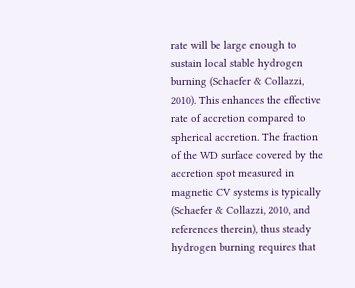rate will be large enough to sustain local stable hydrogen burning (Schaefer & Collazzi, 2010). This enhances the effective rate of accretion compared to spherical accretion. The fraction of the WD surface covered by the accretion spot measured in magnetic CV systems is typically (Schaefer & Collazzi, 2010, and references therein), thus steady hydrogen burning requires that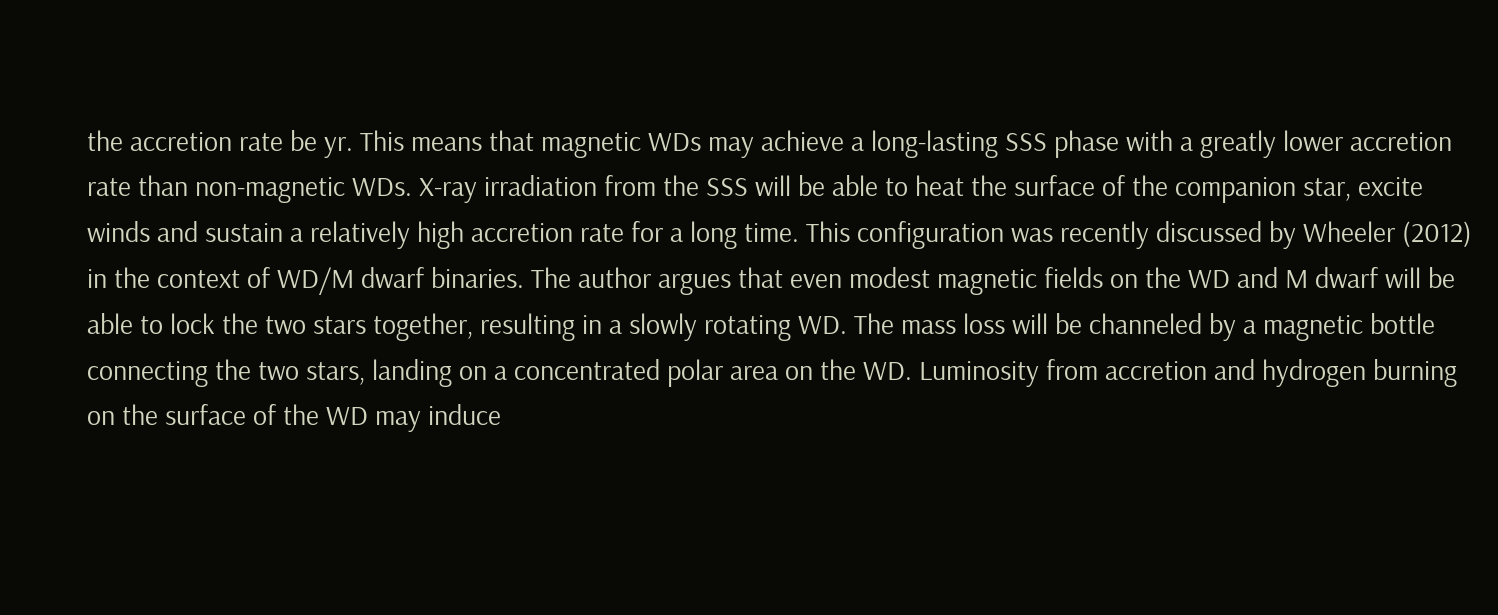the accretion rate be yr. This means that magnetic WDs may achieve a long-lasting SSS phase with a greatly lower accretion rate than non-magnetic WDs. X-ray irradiation from the SSS will be able to heat the surface of the companion star, excite winds and sustain a relatively high accretion rate for a long time. This configuration was recently discussed by Wheeler (2012) in the context of WD/M dwarf binaries. The author argues that even modest magnetic fields on the WD and M dwarf will be able to lock the two stars together, resulting in a slowly rotating WD. The mass loss will be channeled by a magnetic bottle connecting the two stars, landing on a concentrated polar area on the WD. Luminosity from accretion and hydrogen burning on the surface of the WD may induce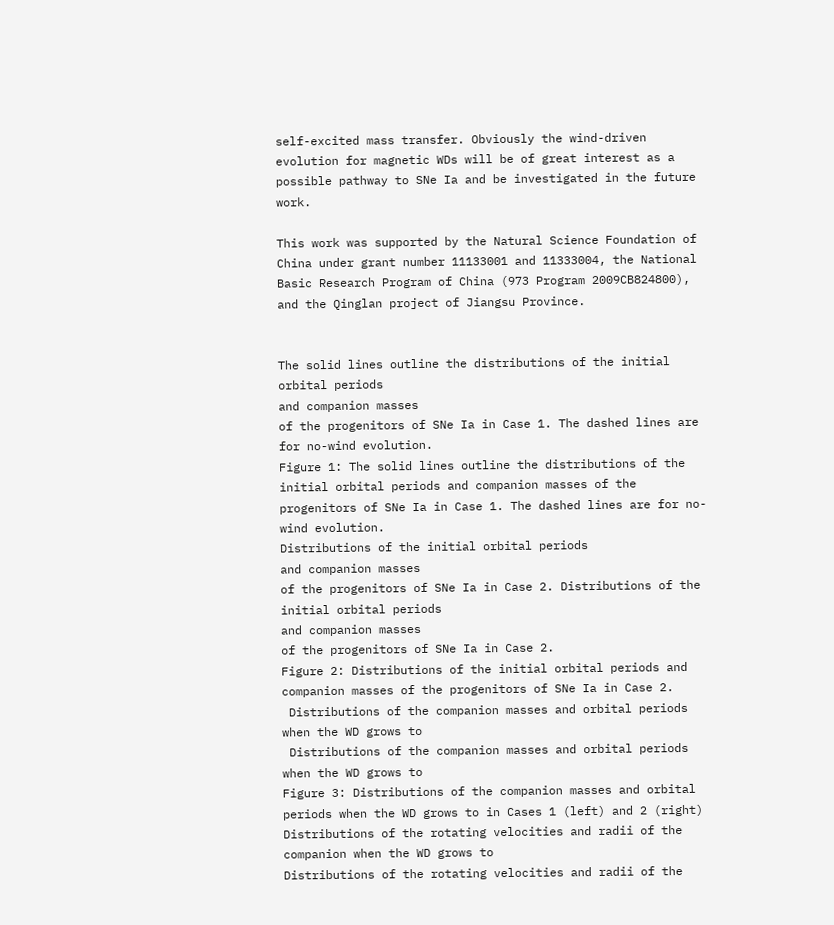self-excited mass transfer. Obviously the wind-driven evolution for magnetic WDs will be of great interest as a possible pathway to SNe Ia and be investigated in the future work.

This work was supported by the Natural Science Foundation of China under grant number 11133001 and 11333004, the National Basic Research Program of China (973 Program 2009CB824800), and the Qinglan project of Jiangsu Province.


The solid lines outline the distributions of the initial orbital periods
and companion masses
of the progenitors of SNe Ia in Case 1. The dashed lines are for no-wind evolution.
Figure 1: The solid lines outline the distributions of the initial orbital periods and companion masses of the progenitors of SNe Ia in Case 1. The dashed lines are for no-wind evolution.
Distributions of the initial orbital periods
and companion masses
of the progenitors of SNe Ia in Case 2. Distributions of the initial orbital periods
and companion masses
of the progenitors of SNe Ia in Case 2.
Figure 2: Distributions of the initial orbital periods and companion masses of the progenitors of SNe Ia in Case 2.
 Distributions of the companion masses and orbital periods when the WD grows to
 Distributions of the companion masses and orbital periods when the WD grows to
Figure 3: Distributions of the companion masses and orbital periods when the WD grows to in Cases 1 (left) and 2 (right)
Distributions of the rotating velocities and radii of the companion when the WD grows to
Distributions of the rotating velocities and radii of the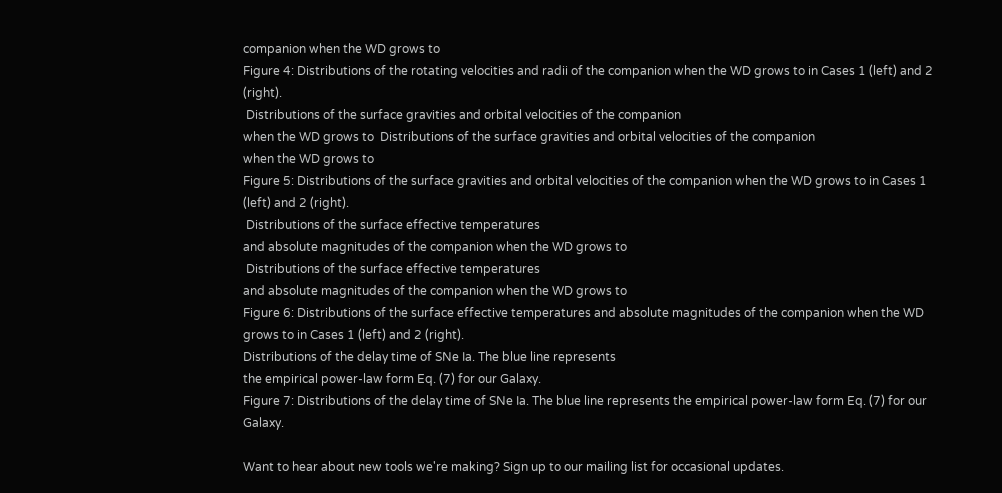companion when the WD grows to
Figure 4: Distributions of the rotating velocities and radii of the companion when the WD grows to in Cases 1 (left) and 2 (right).
 Distributions of the surface gravities and orbital velocities of the companion
when the WD grows to  Distributions of the surface gravities and orbital velocities of the companion
when the WD grows to
Figure 5: Distributions of the surface gravities and orbital velocities of the companion when the WD grows to in Cases 1 (left) and 2 (right).
 Distributions of the surface effective temperatures
and absolute magnitudes of the companion when the WD grows to
 Distributions of the surface effective temperatures
and absolute magnitudes of the companion when the WD grows to
Figure 6: Distributions of the surface effective temperatures and absolute magnitudes of the companion when the WD grows to in Cases 1 (left) and 2 (right).
Distributions of the delay time of SNe Ia. The blue line represents
the empirical power-law form Eq. (7) for our Galaxy.
Figure 7: Distributions of the delay time of SNe Ia. The blue line represents the empirical power-law form Eq. (7) for our Galaxy.

Want to hear about new tools we're making? Sign up to our mailing list for occasional updates.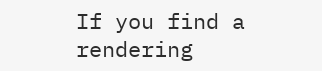If you find a rendering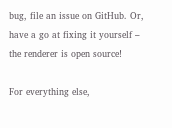bug, file an issue on GitHub. Or, have a go at fixing it yourself – the renderer is open source!

For everything else,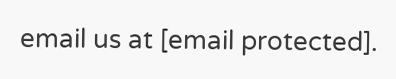email us at [email protected].